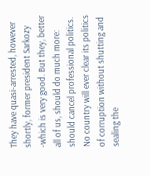They have quasi-arrested, however shortly, former president Sarkozy -which is very good. But they, better all of us, should do much more: should cancel professional politics. No country will ever clear its politics of corruption without shutting and sealing the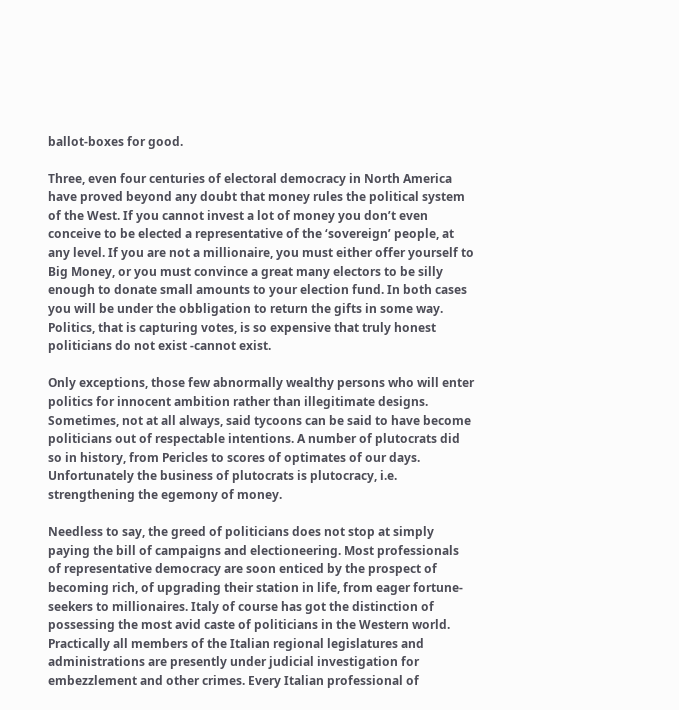ballot-boxes for good.

Three, even four centuries of electoral democracy in North America have proved beyond any doubt that money rules the political system of the West. If you cannot invest a lot of money you don’t even conceive to be elected a representative of the ‘sovereign’ people, at any level. If you are not a millionaire, you must either offer yourself to Big Money, or you must convince a great many electors to be silly enough to donate small amounts to your election fund. In both cases you will be under the obbligation to return the gifts in some way. Politics, that is capturing votes, is so expensive that truly honest politicians do not exist -cannot exist.

Only exceptions, those few abnormally wealthy persons who will enter politics for innocent ambition rather than illegitimate designs. Sometimes, not at all always, said tycoons can be said to have become politicians out of respectable intentions. A number of plutocrats did so in history, from Pericles to scores of optimates of our days. Unfortunately the business of plutocrats is plutocracy, i.e. strengthening the egemony of money.

Needless to say, the greed of politicians does not stop at simply paying the bill of campaigns and electioneering. Most professionals of representative democracy are soon enticed by the prospect of becoming rich, of upgrading their station in life, from eager fortune-seekers to millionaires. Italy of course has got the distinction of possessing the most avid caste of politicians in the Western world. Practically all members of the Italian regional legislatures and administrations are presently under judicial investigation for embezzlement and other crimes. Every Italian professional of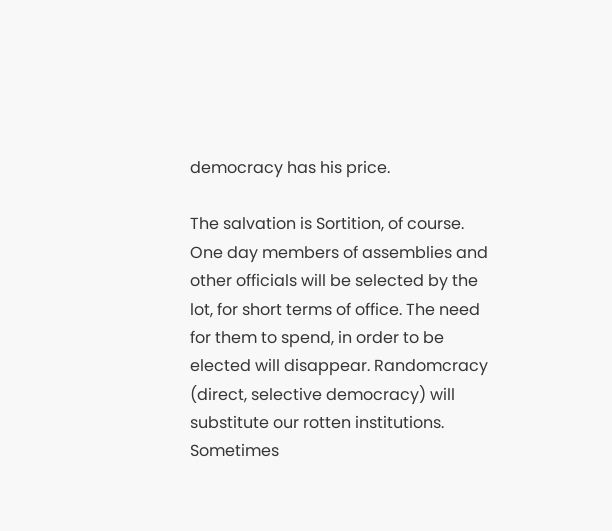democracy has his price.

The salvation is Sortition, of course. One day members of assemblies and other officials will be selected by the lot, for short terms of office. The need for them to spend, in order to be elected will disappear. Randomcracy (direct, selective democracy) will substitute our rotten institutions. Sometimes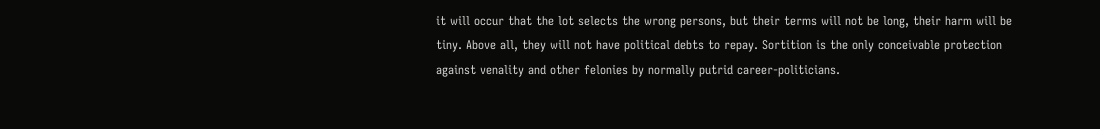it will occur that the lot selects the wrong persons, but their terms will not be long, their harm will be tiny. Above all, they will not have political debts to repay. Sortition is the only conceivable protection against venality and other felonies by normally putrid career-politicians.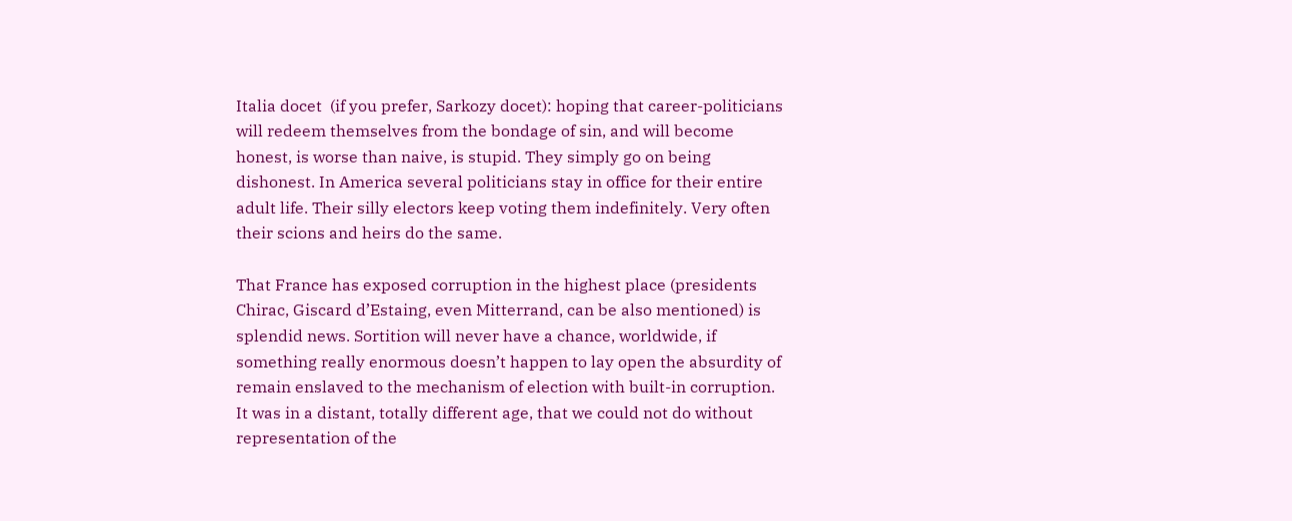Italia docet  (if you prefer, Sarkozy docet): hoping that career-politicians will redeem themselves from the bondage of sin, and will become honest, is worse than naive, is stupid. They simply go on being dishonest. In America several politicians stay in office for their entire adult life. Their silly electors keep voting them indefinitely. Very often their scions and heirs do the same.

That France has exposed corruption in the highest place (presidents Chirac, Giscard d’Estaing, even Mitterrand, can be also mentioned) is splendid news. Sortition will never have a chance, worldwide, if something really enormous doesn’t happen to lay open the absurdity of remain enslaved to the mechanism of election with built-in corruption. It was in a distant, totally different age, that we could not do without representation of the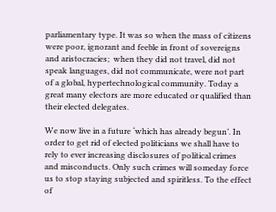parliamentary type. It was so when the mass of citizens were poor, ignorant and feeble in front of sovereigns and aristocracies;  when they did not travel, did not speak languages, did not communicate, were not part of a global, hypertechnological community. Today a great many electors are more educated or qualified than their elected delegates.

We now live in a future ‘which has already begun’. In order to get rid of elected politicians we shall have to rely to ever increasing disclosures of political crimes and misconducts. Only such crimes will someday force us to stop staying subjected and spiritless. To the effect of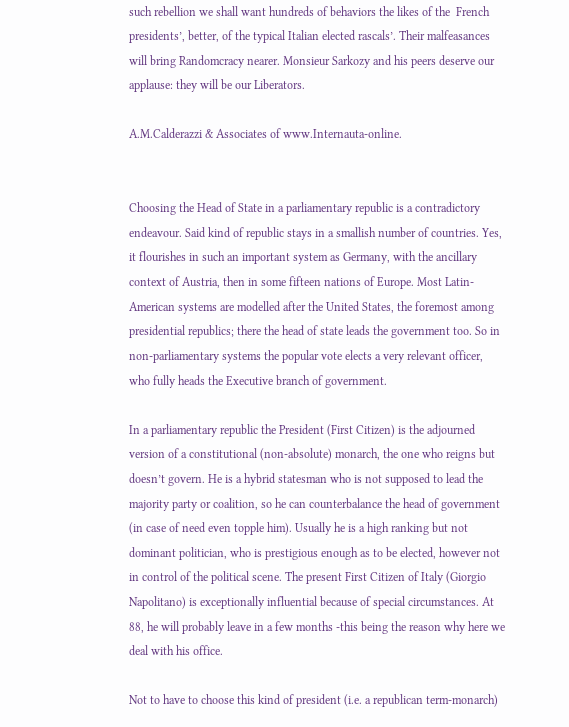such rebellion we shall want hundreds of behaviors the likes of the  French presidents’, better, of the typical Italian elected rascals’. Their malfeasances will bring Randomcracy nearer. Monsieur Sarkozy and his peers deserve our applause: they will be our Liberators.

A.M.Calderazzi & Associates of www.Internauta-online.


Choosing the Head of State in a parliamentary republic is a contradictory endeavour. Said kind of republic stays in a smallish number of countries. Yes, it flourishes in such an important system as Germany, with the ancillary context of Austria, then in some fifteen nations of Europe. Most Latin-American systems are modelled after the United States, the foremost among presidential republics; there the head of state leads the government too. So in non-parliamentary systems the popular vote elects a very relevant officer, who fully heads the Executive branch of government.

In a parliamentary republic the President (First Citizen) is the adjourned version of a constitutional (non-absolute) monarch, the one who reigns but doesn’t govern. He is a hybrid statesman who is not supposed to lead the majority party or coalition, so he can counterbalance the head of government (in case of need even topple him). Usually he is a high ranking but not dominant politician, who is prestigious enough as to be elected, however not in control of the political scene. The present First Citizen of Italy (Giorgio Napolitano) is exceptionally influential because of special circumstances. At 88, he will probably leave in a few months -this being the reason why here we deal with his office.

Not to have to choose this kind of president (i.e. a republican term-monarch)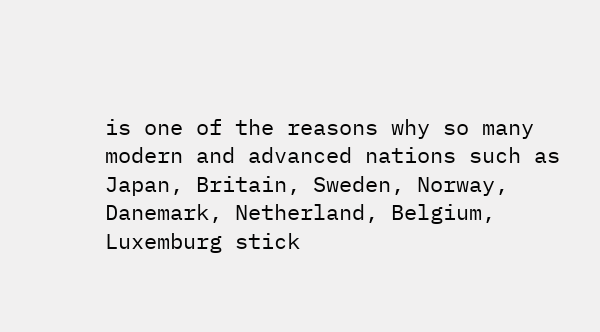is one of the reasons why so many modern and advanced nations such as Japan, Britain, Sweden, Norway, Danemark, Netherland, Belgium, Luxemburg stick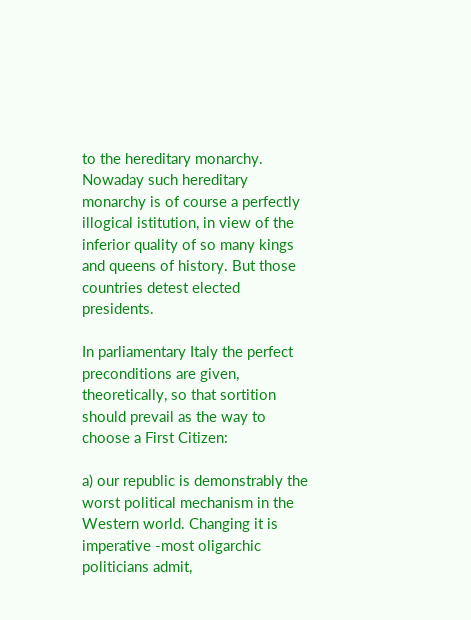to the hereditary monarchy. Nowaday such hereditary monarchy is of course a perfectly illogical istitution, in view of the inferior quality of so many kings and queens of history. But those countries detest elected presidents.

In parliamentary Italy the perfect preconditions are given, theoretically, so that sortition should prevail as the way to choose a First Citizen:

a) our republic is demonstrably the worst political mechanism in the Western world. Changing it is imperative -most oligarchic politicians admit,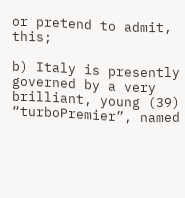or pretend to admit, this;

b) Italy is presently governed by a very brilliant, young (39) “turboPremier”, named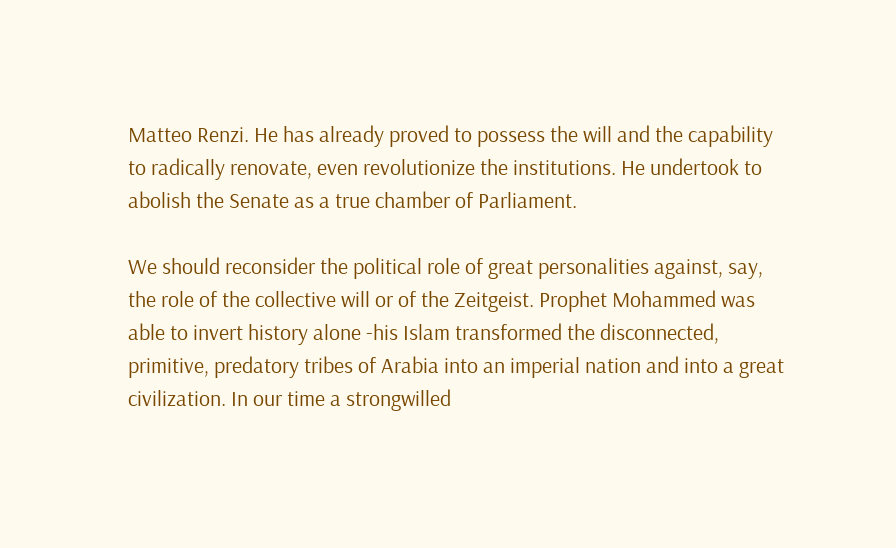Matteo Renzi. He has already proved to possess the will and the capability to radically renovate, even revolutionize the institutions. He undertook to abolish the Senate as a true chamber of Parliament.

We should reconsider the political role of great personalities against, say, the role of the collective will or of the Zeitgeist. Prophet Mohammed was able to invert history alone -his Islam transformed the disconnected, primitive, predatory tribes of Arabia into an imperial nation and into a great civilization. In our time a strongwilled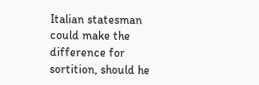Italian statesman could make the difference for sortition, should he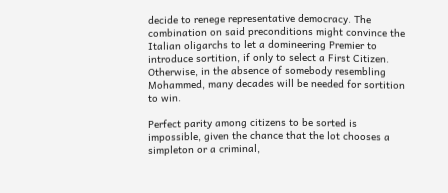decide to renege representative democracy. The combination on said preconditions might convince the Italian oligarchs to let a domineering Premier to introduce sortition, if only to select a First Citizen. Otherwise, in the absence of somebody resembling Mohammed, many decades will be needed for sortition to win.

Perfect parity among citizens to be sorted is impossible, given the chance that the lot chooses a simpleton or a criminal,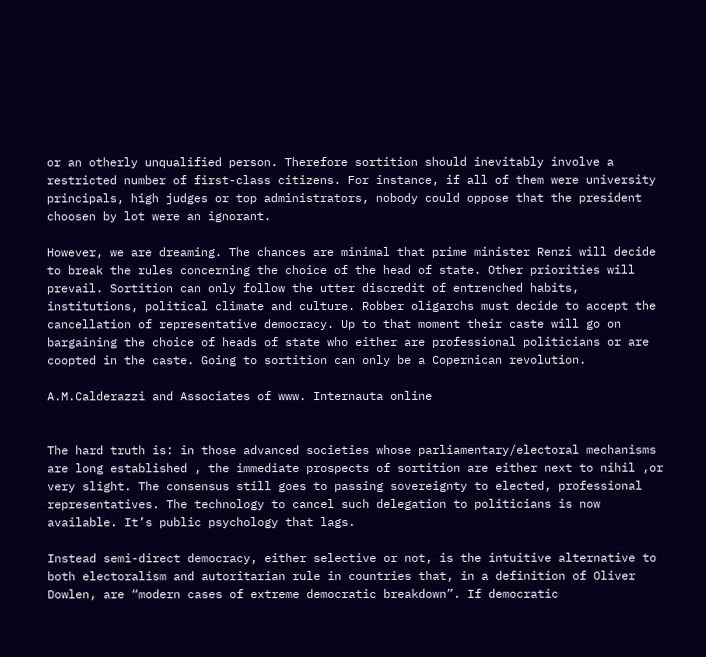or an otherly unqualified person. Therefore sortition should inevitably involve a restricted number of first-class citizens. For instance, if all of them were university principals, high judges or top administrators, nobody could oppose that the president choosen by lot were an ignorant.

However, we are dreaming. The chances are minimal that prime minister Renzi will decide to break the rules concerning the choice of the head of state. Other priorities will prevail. Sortition can only follow the utter discredit of entrenched habits, institutions, political climate and culture. Robber oligarchs must decide to accept the cancellation of representative democracy. Up to that moment their caste will go on bargaining the choice of heads of state who either are professional politicians or are coopted in the caste. Going to sortition can only be a Copernican revolution.

A.M.Calderazzi and Associates of www. Internauta online


The hard truth is: in those advanced societies whose parliamentary/electoral mechanisms are long established , the immediate prospects of sortition are either next to nihil ,or very slight. The consensus still goes to passing sovereignty to elected, professional representatives. The technology to cancel such delegation to politicians is now available. It’s public psychology that lags.

Instead semi-direct democracy, either selective or not, is the intuitive alternative to both electoralism and autoritarian rule in countries that, in a definition of Oliver Dowlen, are “modern cases of extreme democratic breakdown”. If democratic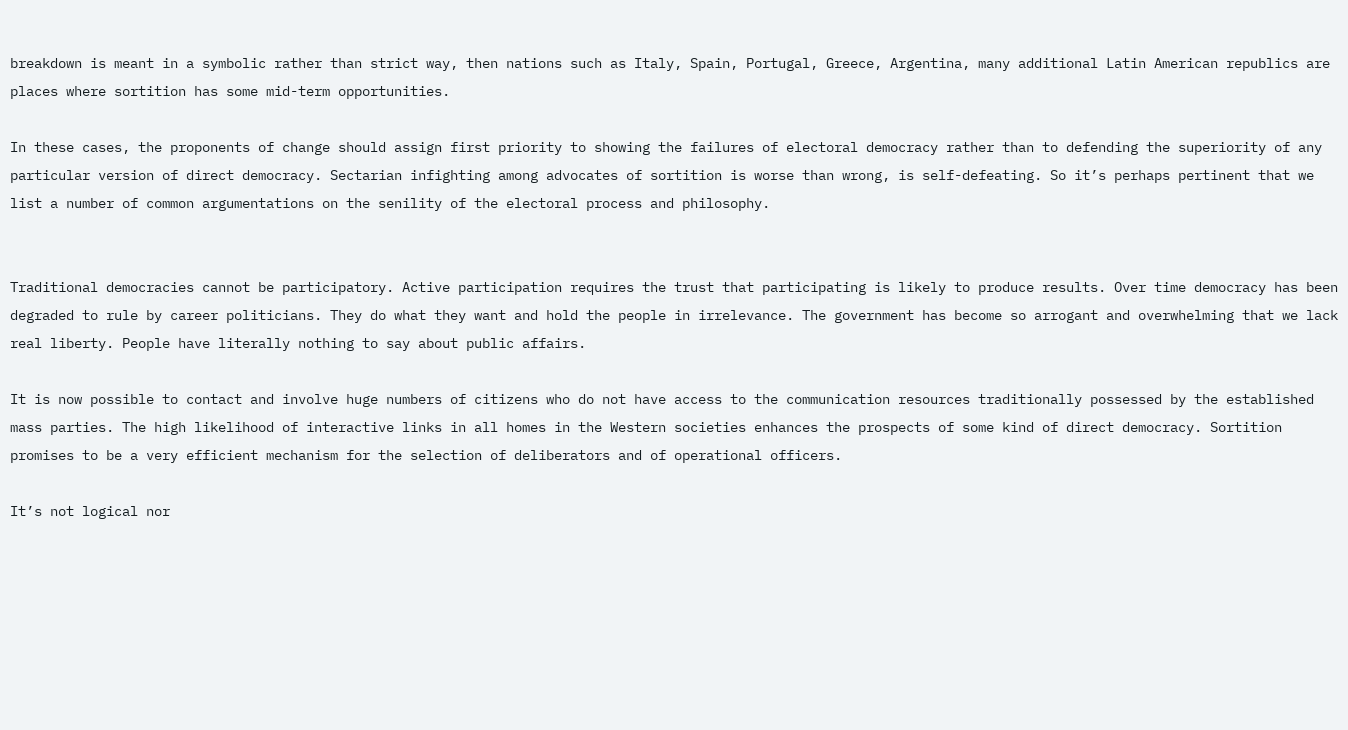breakdown is meant in a symbolic rather than strict way, then nations such as Italy, Spain, Portugal, Greece, Argentina, many additional Latin American republics are places where sortition has some mid-term opportunities.

In these cases, the proponents of change should assign first priority to showing the failures of electoral democracy rather than to defending the superiority of any particular version of direct democracy. Sectarian infighting among advocates of sortition is worse than wrong, is self-defeating. So it’s perhaps pertinent that we list a number of common argumentations on the senility of the electoral process and philosophy.


Traditional democracies cannot be participatory. Active participation requires the trust that participating is likely to produce results. Over time democracy has been degraded to rule by career politicians. They do what they want and hold the people in irrelevance. The government has become so arrogant and overwhelming that we lack real liberty. People have literally nothing to say about public affairs.

It is now possible to contact and involve huge numbers of citizens who do not have access to the communication resources traditionally possessed by the established mass parties. The high likelihood of interactive links in all homes in the Western societies enhances the prospects of some kind of direct democracy. Sortition promises to be a very efficient mechanism for the selection of deliberators and of operational officers.

It’s not logical nor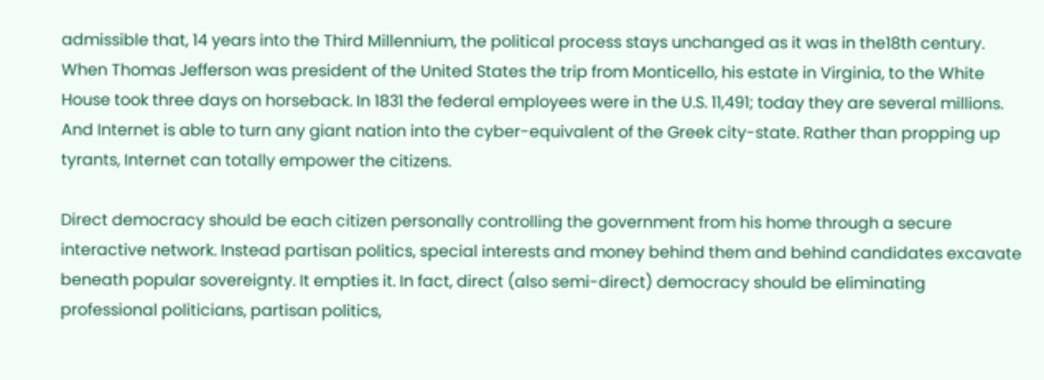admissible that, 14 years into the Third Millennium, the political process stays unchanged as it was in the18th century. When Thomas Jefferson was president of the United States the trip from Monticello, his estate in Virginia, to the White House took three days on horseback. In 1831 the federal employees were in the U.S. 11,491; today they are several millions. And Internet is able to turn any giant nation into the cyber-equivalent of the Greek city-state. Rather than propping up tyrants, Internet can totally empower the citizens.

Direct democracy should be each citizen personally controlling the government from his home through a secure interactive network. Instead partisan politics, special interests and money behind them and behind candidates excavate beneath popular sovereignty. It empties it. In fact, direct (also semi-direct) democracy should be eliminating professional politicians, partisan politics,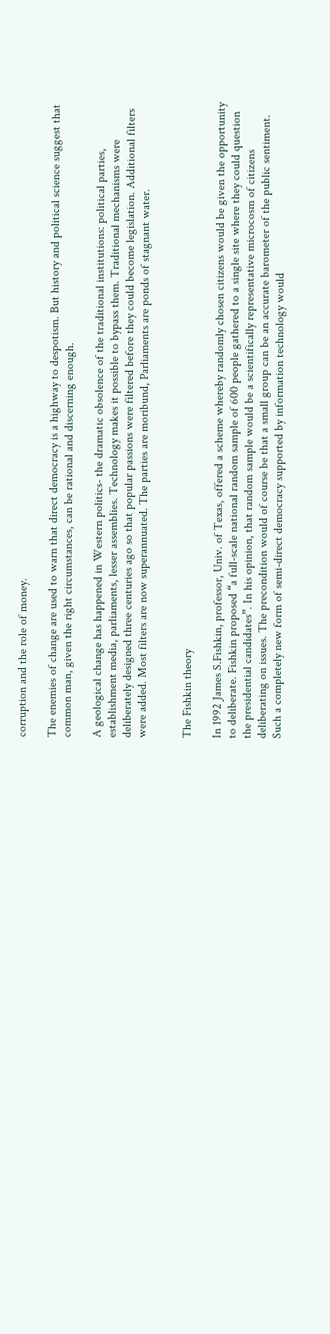corruption and the role of money.

The enemies of change are used to warn that direct democracy is a highway to despotism. But history and political science suggest that common man, given the right circumstances, can be rational and discerning enough.

A geological change has happened in Western politics- the dramatic obsolence of the traditional institutions: political parties, establishment media, parliaments, lesser assemblies. Technology makes it possible to bypass them. Traditional mechanisms were deliberately designed three centuries ago so that popular passions were filtered before they could become legislation. Additional filters were added. Most filters are now superannuated. The parties are moribund, Parliaments are ponds of stagnant water.


The Fishkin theory

In 1992 James S.Fishkin, professor, Univ. of Texas, offered a scheme whereby randomly chosen citizens would be given the opportunity to deliberate. Fishkin proposed “a full-scale national random sample of 600 people gathered to a single site where they could question the presidential candidates”. In his opinion, that random sample would be a scientifically representative microcosm of citizens deliberating on issues. The precondition would of course be that a small group can be an accurate barometer of the public sentiment. Such a completely new form of semi-direct democracy supported by information technology would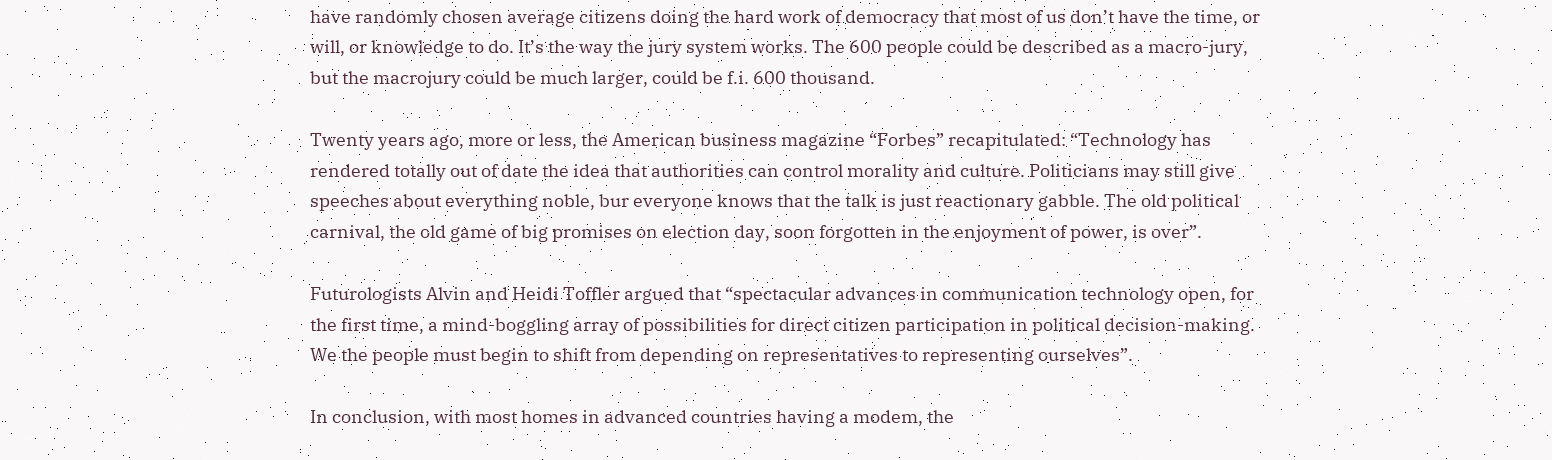have randomly chosen average citizens doing the hard work of democracy that most of us don’t have the time, or will, or knowledge to do. It’s the way the jury system works. The 600 people could be described as a macro-jury, but the macrojury could be much larger, could be f.i. 600 thousand.

Twenty years ago, more or less, the American business magazine “Forbes” recapitulated: “Technology has rendered totally out of date the idea that authorities can control morality and culture. Politicians may still give speeches about everything noble, bur everyone knows that the talk is just reactionary gabble. The old political carnival, the old game of big promises on election day, soon forgotten in the enjoyment of power, is over”.

Futurologists Alvin and Heidi Toffler argued that “spectacular advances in communication technology open, for the first time, a mind-boggling array of possibilities for direct citizen participation in political decision-making. We the people must begin to shift from depending on representatives to representing ourselves”.

In conclusion, with most homes in advanced countries having a modem, the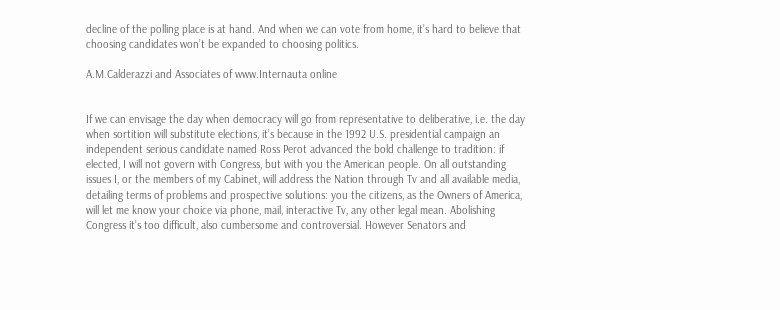decline of the polling place is at hand. And when we can vote from home, it’s hard to believe that choosing candidates won’t be expanded to choosing politics.

A.M.Calderazzi and Associates of www.Internauta online


If we can envisage the day when democracy will go from representative to deliberative, i.e. the day when sortition will substitute elections, it’s because in the 1992 U.S. presidential campaign an independent serious candidate named Ross Perot advanced the bold challenge to tradition: if  elected, I will not govern with Congress, but with you the American people. On all outstanding issues I, or the members of my Cabinet, will address the Nation through Tv and all available media, detailing terms of problems and prospective solutions: you the citizens, as the Owners of America, will let me know your choice via phone, mail, interactive Tv, any other legal mean. Abolishing Congress it’s too difficult, also cumbersome and controversial. However Senators and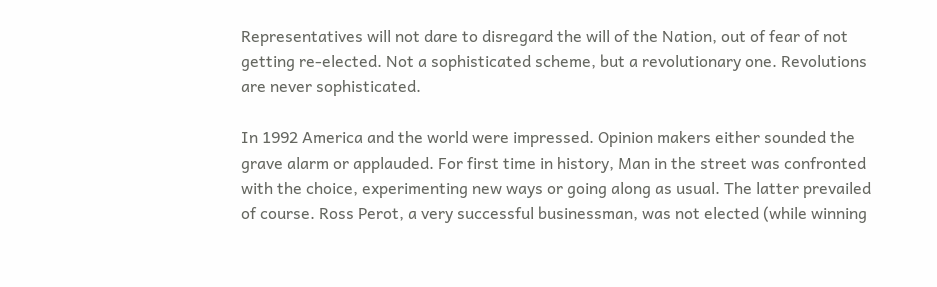Representatives will not dare to disregard the will of the Nation, out of fear of not getting re-elected. Not a sophisticated scheme, but a revolutionary one. Revolutions are never sophisticated.

In 1992 America and the world were impressed. Opinion makers either sounded the grave alarm or applauded. For first time in history, Man in the street was confronted with the choice, experimenting new ways or going along as usual. The latter prevailed of course. Ross Perot, a very successful businessman, was not elected (while winning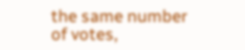the same number of votes,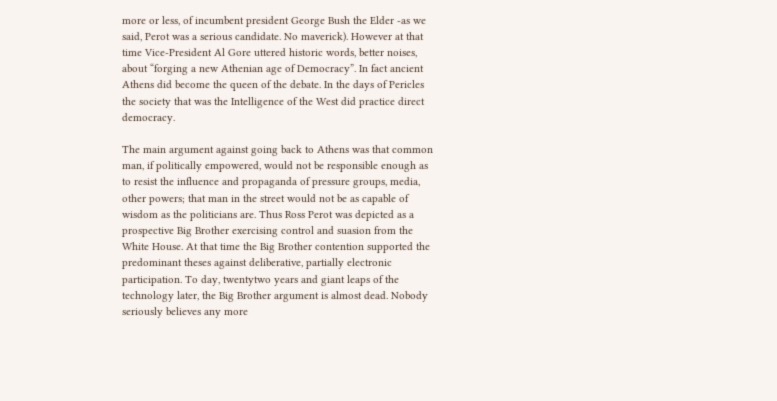more or less, of incumbent president George Bush the Elder -as we said, Perot was a serious candidate. No maverick). However at that time Vice-President Al Gore uttered historic words, better noises, about “forging a new Athenian age of Democracy”. In fact ancient Athens did become the queen of the debate. In the days of Pericles the society that was the Intelligence of the West did practice direct democracy.

The main argument against going back to Athens was that common man, if politically empowered, would not be responsible enough as to resist the influence and propaganda of pressure groups, media, other powers; that man in the street would not be as capable of wisdom as the politicians are. Thus Ross Perot was depicted as a prospective Big Brother exercising control and suasion from the White House. At that time the Big Brother contention supported the predominant theses against deliberative, partially electronic participation. To day, twentytwo years and giant leaps of the technology later, the Big Brother argument is almost dead. Nobody seriously believes any more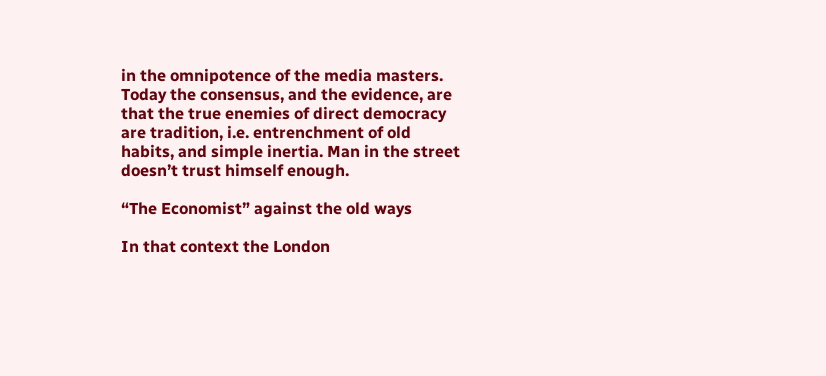in the omnipotence of the media masters. Today the consensus, and the evidence, are that the true enemies of direct democracy are tradition, i.e. entrenchment of old habits, and simple inertia. Man in the street doesn’t trust himself enough.

“The Economist” against the old ways

In that context the London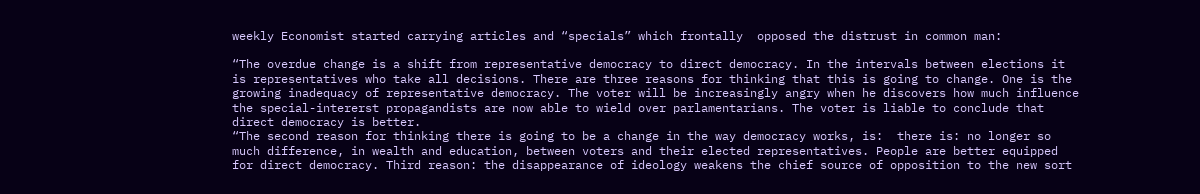weekly Economist started carrying articles and “specials” which frontally  opposed the distrust in common man:

“The overdue change is a shift from representative democracy to direct democracy. In the intervals between elections it is representatives who take all decisions. There are three reasons for thinking that this is going to change. One is the growing inadequacy of representative democracy. The voter will be increasingly angry when he discovers how much influence the special-intererst propagandists are now able to wield over parlamentarians. The voter is liable to conclude that direct democracy is better.
“The second reason for thinking there is going to be a change in the way democracy works, is:  there is: no longer so much difference, in wealth and education, between voters and their elected representatives. People are better equipped for direct democracy. Third reason: the disappearance of ideology weakens the chief source of opposition to the new sort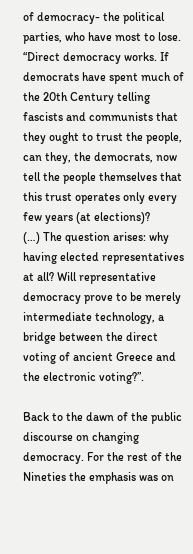of democracy- the political parties, who have most to lose.
“Direct democracy works. If democrats have spent much of the 20th Century telling fascists and communists that they ought to trust the people, can they, the democrats, now tell the people themselves that this trust operates only every few years (at elections)?
(…) The question arises: why having elected representatives at all? Will representative democracy prove to be merely intermediate technology, a bridge between the direct voting of ancient Greece and the electronic voting?”.

Back to the dawn of the public discourse on changing democracy. For the rest of the Nineties the emphasis was on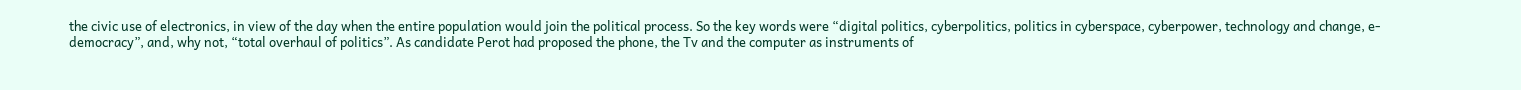the civic use of electronics, in view of the day when the entire population would join the political process. So the key words were “digital politics, cyberpolitics, politics in cyberspace, cyberpower, technology and change, e-democracy”, and, why not, “total overhaul of politics”. As candidate Perot had proposed the phone, the Tv and the computer as instruments of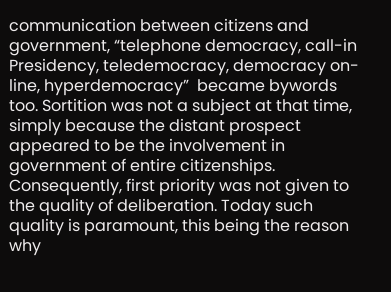communication between citizens and government, “telephone democracy, call-in Presidency, teledemocracy, democracy on-line, hyperdemocracy”  became bywords too. Sortition was not a subject at that time, simply because the distant prospect appeared to be the involvement in government of entire citizenships. Consequently, first priority was not given to the quality of deliberation. Today such quality is paramount, this being the reason why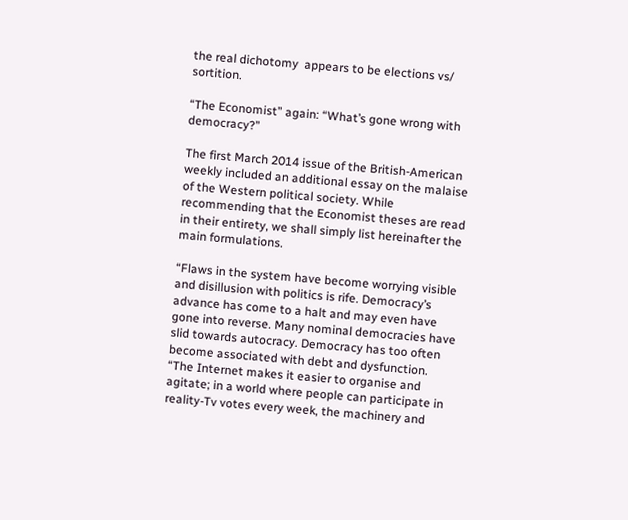the real dichotomy  appears to be elections vs/ sortition.

“The Economist” again: “What’s gone wrong with democracy?”

The first March 2014 issue of the British-American weekly included an additional essay on the malaise of the Western political society. While recommending that the Economist theses are read in their entirety, we shall simply list hereinafter the main formulations.

“Flaws in the system have become worrying visible and disillusion with politics is rife. Democracy’s advance has come to a halt and may even have gone into reverse. Many nominal democracies have slid towards autocracy. Democracy has too often become associated with debt and dysfunction.
“The Internet makes it easier to organise and agitate; in a world where people can participate in reality-Tv votes every week, the machinery and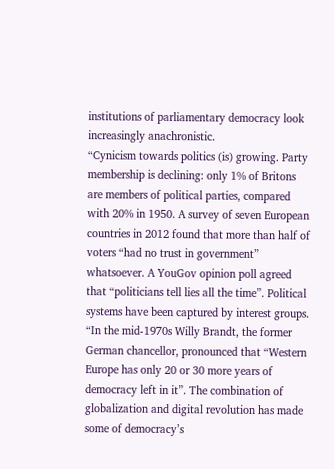institutions of parliamentary democracy look increasingly anachronistic.
“Cynicism towards politics (is) growing. Party membership is declining: only 1% of Britons are members of political parties, compared with 20% in 1950. A survey of seven European countries in 2012 found that more than half of voters “had no trust in government” whatsoever. A YouGov opinion poll agreed that “politicians tell lies all the time”. Political systems have been captured by interest groups.
“In the mid-1970s Willy Brandt, the former German chancellor, pronounced that “Western Europe has only 20 or 30 more years of democracy left in it”. The combination of globalization and digital revolution has made some of democracy’s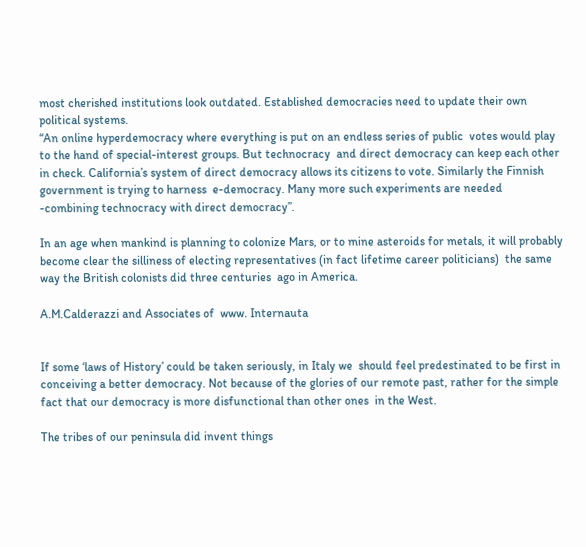most cherished institutions look outdated. Established democracies need to update their own political systems.
“An online hyperdemocracy where everything is put on an endless series of public  votes would play to the hand of special-interest groups. But technocracy  and direct democracy can keep each other in check. California’s system of direct democracy allows its citizens to vote. Similarly the Finnish government is trying to harness  e-democracy. Many more such experiments are needed  -combining technocracy with direct democracy”.

In an age when mankind is planning to colonize Mars, or to mine asteroids for metals, it will probably become clear the silliness of electing representatives (in fact lifetime career politicians)  the same way the British colonists did three centuries  ago in America.

A.M.Calderazzi and Associates of  www. Internauta


If some ‘laws of History’ could be taken seriously, in Italy we  should feel predestinated to be first in conceiving a better democracy. Not because of the glories of our remote past, rather for the simple fact that our democracy is more disfunctional than other ones  in the West.

The tribes of our peninsula did invent things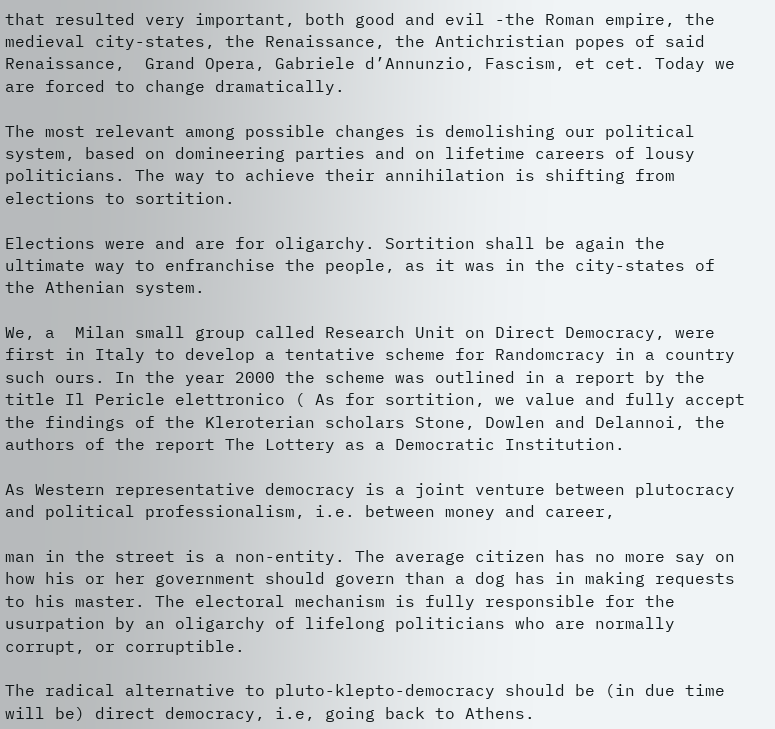that resulted very important, both good and evil -the Roman empire, the medieval city-states, the Renaissance, the Antichristian popes of said Renaissance,  Grand Opera, Gabriele d’Annunzio, Fascism, et cet. Today we are forced to change dramatically.

The most relevant among possible changes is demolishing our political system, based on domineering parties and on lifetime careers of lousy politicians. The way to achieve their annihilation is shifting from elections to sortition.

Elections were and are for oligarchy. Sortition shall be again the ultimate way to enfranchise the people, as it was in the city-states of the Athenian system.

We, a  Milan small group called Research Unit on Direct Democracy, were first in Italy to develop a tentative scheme for Randomcracy in a country such ours. In the year 2000 the scheme was outlined in a report by the title Il Pericle elettronico ( As for sortition, we value and fully accept the findings of the Kleroterian scholars Stone, Dowlen and Delannoi, the authors of the report The Lottery as a Democratic Institution.

As Western representative democracy is a joint venture between plutocracy and political professionalism, i.e. between money and career,

man in the street is a non-entity. The average citizen has no more say on how his or her government should govern than a dog has in making requests to his master. The electoral mechanism is fully responsible for the usurpation by an oligarchy of lifelong politicians who are normally corrupt, or corruptible.

The radical alternative to pluto-klepto-democracy should be (in due time will be) direct democracy, i.e, going back to Athens.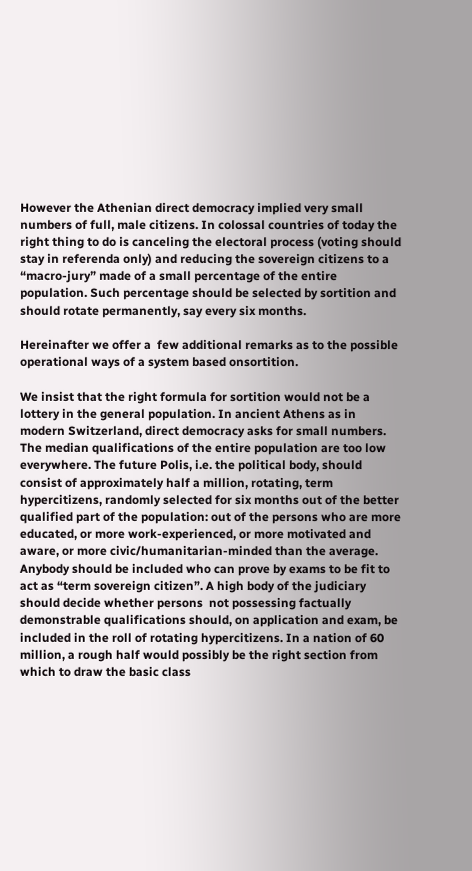However the Athenian direct democracy implied very small numbers of full, male citizens. In colossal countries of today the right thing to do is canceling the electoral process (voting should stay in referenda only) and reducing the sovereign citizens to a “macro-jury” made of a small percentage of the entire population. Such percentage should be selected by sortition and should rotate permanently, say every six months.

Hereinafter we offer a  few additional remarks as to the possible operational ways of a system based onsortition.

We insist that the right formula for sortition would not be a lottery in the general population. In ancient Athens as in modern Switzerland, direct democracy asks for small numbers. The median qualifications of the entire population are too low everywhere. The future Polis, i.e. the political body, should consist of approximately half a million, rotating, term hypercitizens, randomly selected for six months out of the better qualified part of the population: out of the persons who are more educated, or more work-experienced, or more motivated and aware, or more civic/humanitarian-minded than the average. Anybody should be included who can prove by exams to be fit to act as “term sovereign citizen”. A high body of the judiciary should decide whether persons  not possessing factually demonstrable qualifications should, on application and exam, be included in the roll of rotating hypercitizens. In a nation of 60 million, a rough half would possibly be the right section from which to draw the basic class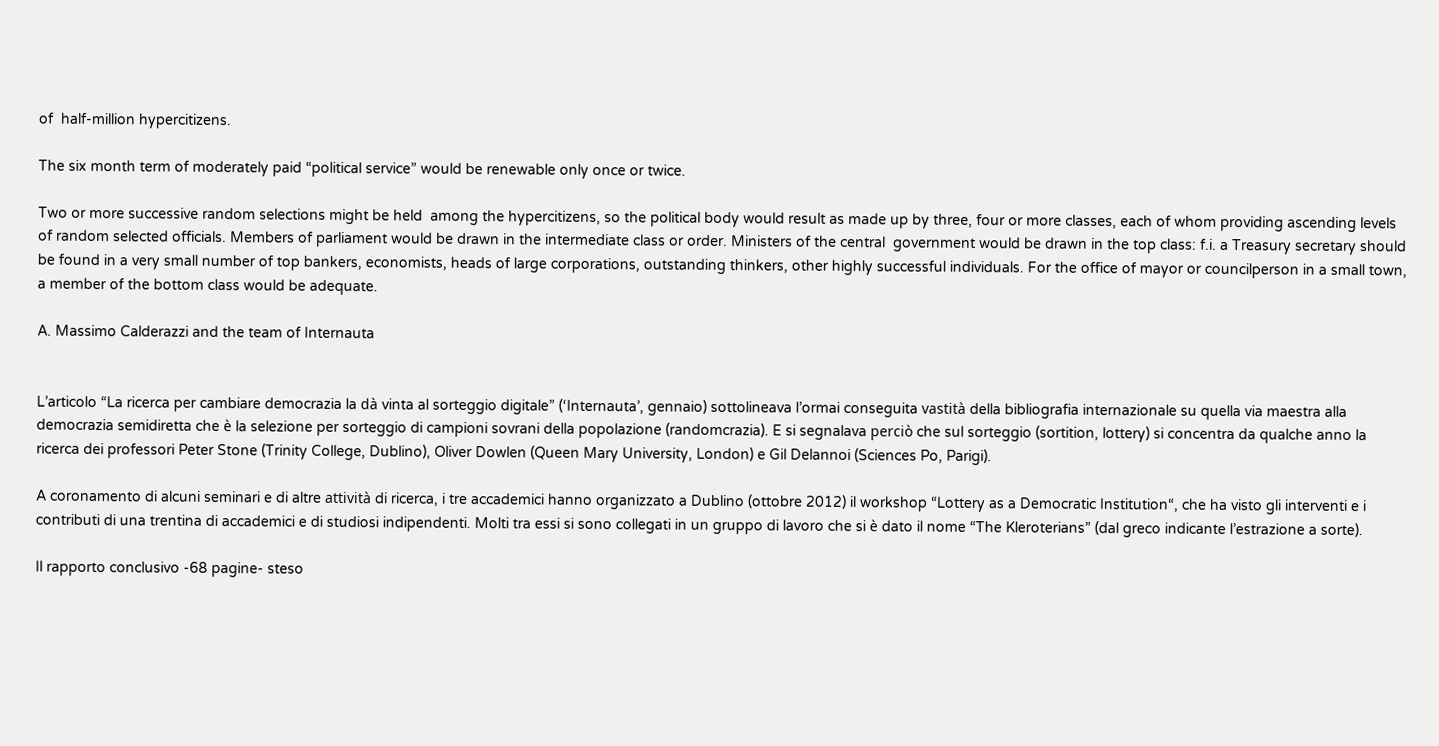of  half-million hypercitizens.

The six month term of moderately paid “political service” would be renewable only once or twice.

Two or more successive random selections might be held  among the hypercitizens, so the political body would result as made up by three, four or more classes, each of whom providing ascending levels of random selected officials. Members of parliament would be drawn in the intermediate class or order. Ministers of the central  government would be drawn in the top class: f.i. a Treasury secretary should be found in a very small number of top bankers, economists, heads of large corporations, outstanding thinkers, other highly successful individuals. For the office of mayor or councilperson in a small town, a member of the bottom class would be adequate.

A. Massimo Calderazzi and the team of Internauta


L’articolo “La ricerca per cambiare democrazia la dà vinta al sorteggio digitale” (‘Internauta’, gennaio) sottolineava l’ormai conseguita vastità della bibliografia internazionale su quella via maestra alla democrazia semidiretta che è la selezione per sorteggio di campioni sovrani della popolazione (randomcrazia). E si segnalava perciò che sul sorteggio (sortition, lottery) si concentra da qualche anno la ricerca dei professori Peter Stone (Trinity College, Dublino), Oliver Dowlen (Queen Mary University, London) e Gil Delannoi (Sciences Po, Parigi).

A coronamento di alcuni seminari e di altre attività di ricerca, i tre accademici hanno organizzato a Dublino (ottobre 2012) il workshop “Lottery as a Democratic Institution“, che ha visto gli interventi e i contributi di una trentina di accademici e di studiosi indipendenti. Molti tra essi si sono collegati in un gruppo di lavoro che si è dato il nome “The Kleroterians” (dal greco indicante l’estrazione a sorte).

Il rapporto conclusivo -68 pagine- steso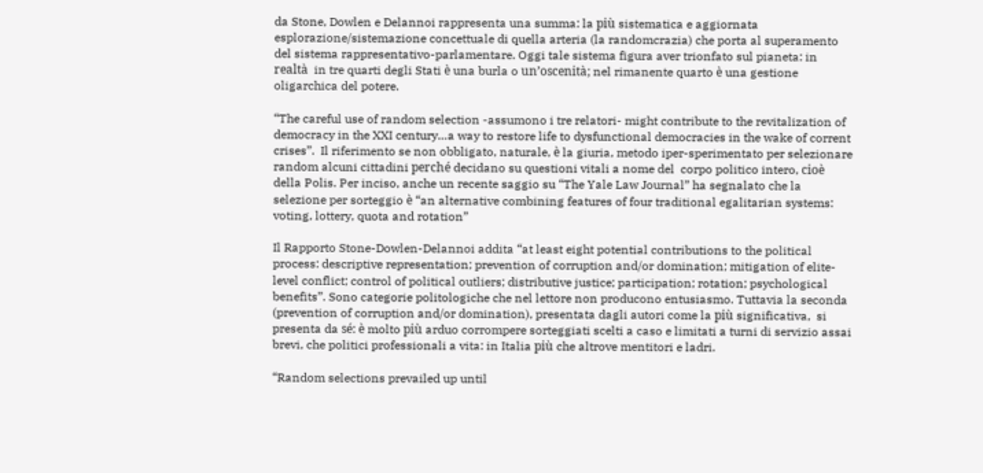da Stone, Dowlen e Delannoi rappresenta una summa: la più sistematica e aggiornata esplorazione/sistemazione concettuale di quella arteria (la randomcrazia) che porta al superamento del sistema rappresentativo-parlamentare. Oggi tale sistema figura aver trionfato sul pianeta: in realtà  in tre quarti degli Stati è una burla o un’oscenità; nel rimanente quarto è una gestione oligarchica del potere.

“The careful use of random selection -assumono i tre relatori- might contribute to the revitalization of democracy in the XXI century…a way to restore life to dysfunctional democracies in the wake of corrent crises”.  Il riferimento se non obbligato, naturale, è la giuria, metodo iper-sperimentato per selezionare random alcuni cittadini perché decidano su questioni vitali a nome del  corpo politico intero, cioè della Polis. Per inciso, anche un recente saggio su “The Yale Law Journal” ha segnalato che la selezione per sorteggio è “an alternative combining features of four traditional egalitarian systems: voting, lottery, quota and rotation”

Il Rapporto Stone-Dowlen-Delannoi addita “at least eight potential contributions to the political process: descriptive representation; prevention of corruption and/or domination; mitigation of elite-level conflict; control of political outliers; distributive justice; participation; rotation; psychological benefits”. Sono categorie politologiche che nel lettore non producono entusiasmo. Tuttavia la seconda (prevention of corruption and/or domination), presentata dagli autori come la più significativa,  si presenta da sé: è molto più arduo corrompere sorteggiati scelti a caso e limitati a turni di servizio assai brevi, che politici professionali a vita: in Italia più che altrove mentitori e ladri.

“Random selections prevailed up until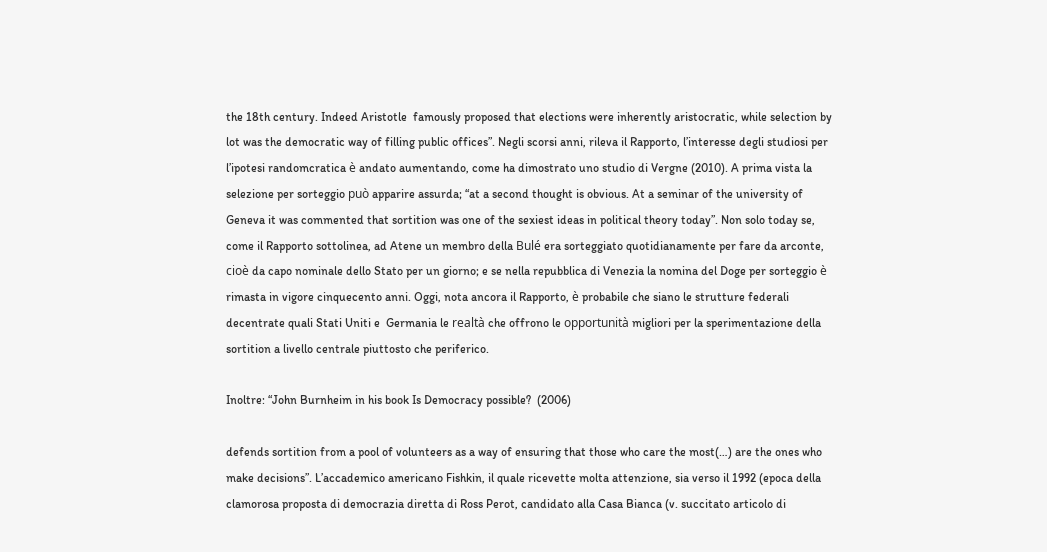the 18th century. Indeed Aristotle  famously proposed that elections were inherently aristocratic, while selection by lot was the democratic way of filling public offices”. Negli scorsi anni, rileva il Rapporto, l’interesse degli studiosi per l’ipotesi randomcratica è andato aumentando, come ha dimostrato uno studio di Vergne (2010). A prima vista la selezione per sorteggio può apparire assurda; “at a second thought is obvious. At a seminar of the university of Geneva it was commented that sortition was one of the sexiest ideas in political theory today”. Non solo today se, come il Rapporto sottolinea, ad Atene un membro della Bulé era sorteggiato quotidianamente per fare da arconte, cioè da capo nominale dello Stato per un giorno; e se nella repubblica di Venezia la nomina del Doge per sorteggio è rimasta in vigore cinquecento anni. Oggi, nota ancora il Rapporto, è probabile che siano le strutture federali decentrate quali Stati Uniti e  Germania le realtà che offrono le opportunità migliori per la sperimentazione della sortition a livello centrale piuttosto che periferico.

Inoltre: “John Burnheim in his book Is Democracy possible?  (2006)

defends sortition from a pool of volunteers as a way of ensuring that those who care the most(…) are the ones who make decisions”. L’accademico americano Fishkin, il quale ricevette molta attenzione, sia verso il 1992 (epoca della clamorosa proposta di democrazia diretta di Ross Perot, candidato alla Casa Bianca (v. succitato articolo di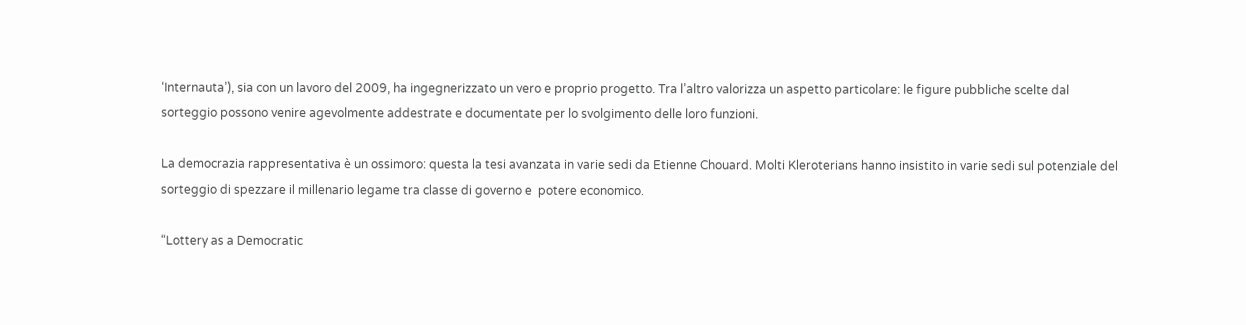‘Internauta’), sia con un lavoro del 2009, ha ingegnerizzato un vero e proprio progetto. Tra l’altro valorizza un aspetto particolare: le figure pubbliche scelte dal sorteggio possono venire agevolmente addestrate e documentate per lo svolgimento delle loro funzioni.

La democrazia rappresentativa è un ossimoro: questa la tesi avanzata in varie sedi da Etienne Chouard. Molti Kleroterians hanno insistito in varie sedi sul potenziale del sorteggio di spezzare il millenario legame tra classe di governo e  potere economico.

“Lottery as a Democratic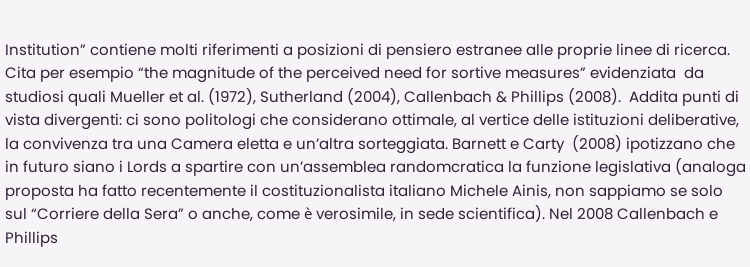Institution” contiene molti riferimenti a posizioni di pensiero estranee alle proprie linee di ricerca. Cita per esempio “the magnitude of the perceived need for sortive measures” evidenziata  da studiosi quali Mueller et al. (1972), Sutherland (2004), Callenbach & Phillips (2008).  Addita punti di vista divergenti: ci sono politologi che considerano ottimale, al vertice delle istituzioni deliberative, la convivenza tra una Camera eletta e un’altra sorteggiata. Barnett e Carty  (2008) ipotizzano che in futuro siano i Lords a spartire con un’assemblea randomcratica la funzione legislativa (analoga proposta ha fatto recentemente il costituzionalista italiano Michele Ainis, non sappiamo se solo sul “Corriere della Sera” o anche, come è verosimile, in sede scientifica). Nel 2008 Callenbach e Phillips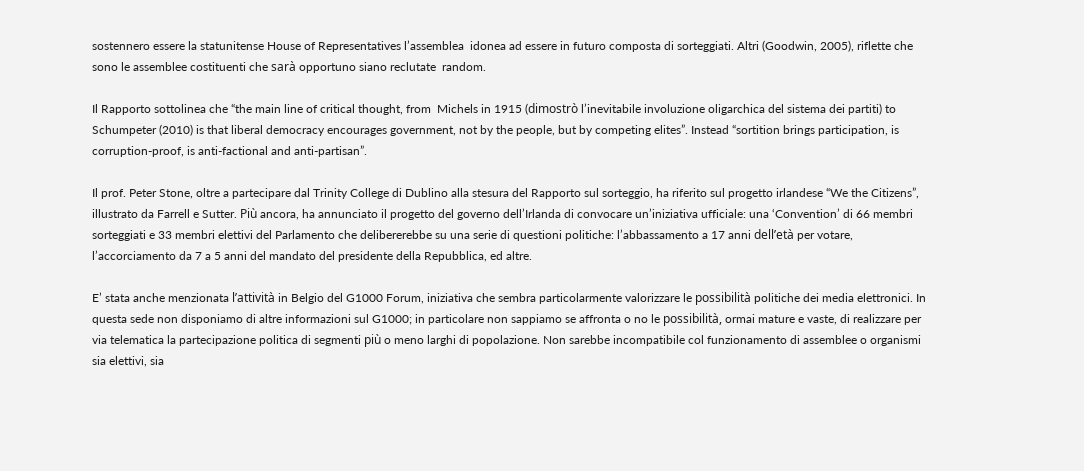sostennero essere la statunitense House of Representatives l’assemblea  idonea ad essere in futuro composta di sorteggiati. Altri (Goodwin, 2005), riflette che sono le assemblee costituenti che sarà opportuno siano reclutate  random.

Il Rapporto sottolinea che “the main line of critical thought, from  Michels in 1915 (dimostrò l’inevitabile involuzione oligarchica del sistema dei partiti) to Schumpeter (2010) is that liberal democracy encourages government, not by the people, but by competing elites”. Instead “sortition brings participation, is corruption-proof, is anti-factional and anti-partisan”.

Il prof. Peter Stone, oltre a partecipare dal Trinity College di Dublino alla stesura del Rapporto sul sorteggio, ha riferito sul progetto irlandese “We the Citizens”, illustrato da Farrell e Sutter. Più ancora, ha annunciato il progetto del governo dell’Irlanda di convocare un’iniziativa ufficiale: una ‘Convention’ di 66 membri sorteggiati e 33 membri elettivi del Parlamento che delibererebbe su una serie di questioni politiche: l’abbassamento a 17 anni dell’età per votare, l’accorciamento da 7 a 5 anni del mandato del presidente della Repubblica, ed altre.

E’ stata anche menzionata l’attività in Belgio del G1000 Forum, iniziativa che sembra particolarmente valorizzare le possibilità politiche dei media elettronici. In questa sede non disponiamo di altre informazioni sul G1000; in particolare non sappiamo se affronta o no le possibilità, ormai mature e vaste, di realizzare per via telematica la partecipazione politica di segmenti più o meno larghi di popolazione. Non sarebbe incompatibile col funzionamento di assemblee o organismi  sia elettivi, sia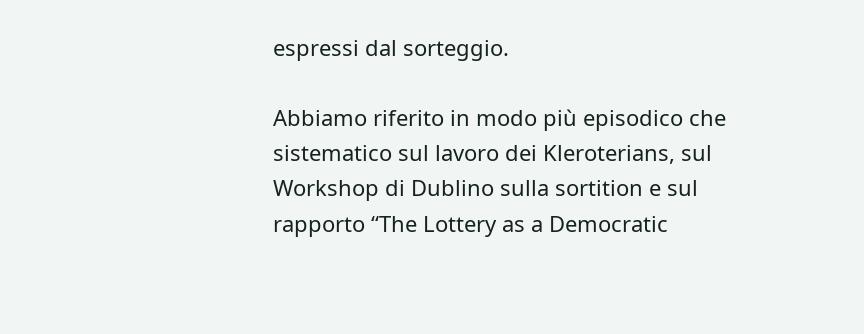espressi dal sorteggio.

Abbiamo riferito in modo più episodico che sistematico sul lavoro dei Kleroterians, sul Workshop di Dublino sulla sortition e sul rapporto “The Lottery as a Democratic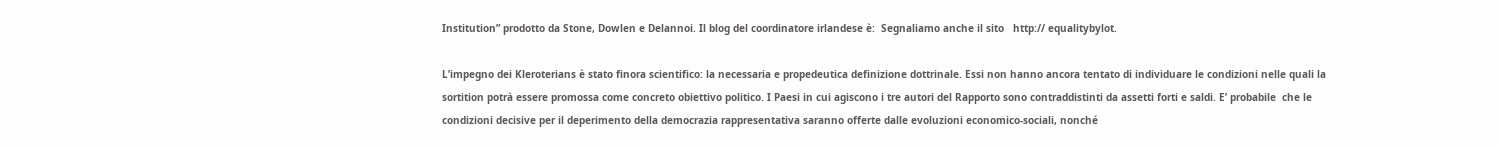Institution” prodotto da Stone, Dowlen e Delannoi. Il blog del coordinatore irlandese è:  Segnaliamo anche il sito   http:// equalitybylot.

L’impegno dei Kleroterians è stato finora scientifico: la necessaria e propedeutica definizione dottrinale. Essi non hanno ancora tentato di individuare le condizioni nelle quali la sortition potrà essere promossa come concreto obiettivo politico. I Paesi in cui agiscono i tre autori del Rapporto sono contraddistinti da assetti forti e saldi. E’ probabile  che le condizioni decisive per il deperimento della democrazia rappresentativa saranno offerte dalle evoluzioni economico-sociali, nonché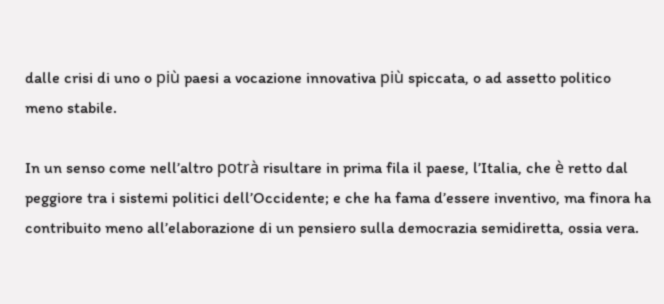dalle crisi di uno o più paesi a vocazione innovativa più spiccata, o ad assetto politico meno stabile.

In un senso come nell’altro potrà risultare in prima fila il paese, l’Italia, che è retto dal peggiore tra i sistemi politici dell’Occidente; e che ha fama d’essere inventivo, ma finora ha contribuito meno all’elaborazione di un pensiero sulla democrazia semidiretta, ossia vera.